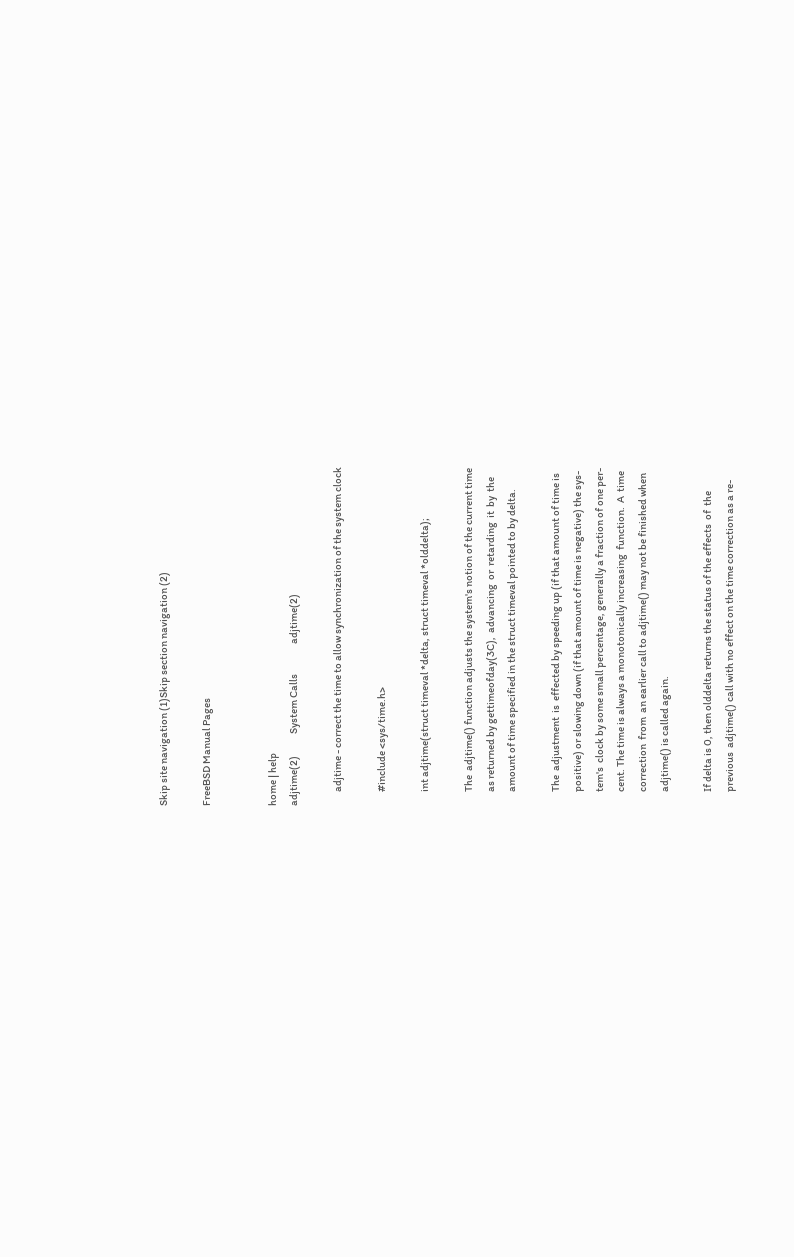Skip site navigation (1)Skip section navigation (2)

FreeBSD Manual Pages


home | help
adjtime(2)           System Calls               adjtime(2)

       adjtime - correct the time to allow synchronization of the system clock

       #include <sys/time.h>

       int adjtime(struct timeval *delta, struct timeval *olddelta);

       The  adjtime() function adjusts the system's notion of the current time
       as returned by gettimeofday(3C),  advancing  or  retarding  it  by  the
       amount of time specified in the struct timeval pointed to by delta.

       The  adjustment  is  effected by speeding up (if that amount of time is
       positive) or slowing down (if that amount of time is negative) the sys-
       tem's  clock by some small percentage, generally a fraction of one per-
       cent. The time is always a monotonically increasing  function.  A  time
       correction  from  an earlier call to adjtime() may not be finished when
       adjtime() is called again.

       If delta is 0, then olddelta returns the status of the effects  of  the
       previous  adjtime() call with no effect on the time correction as a re-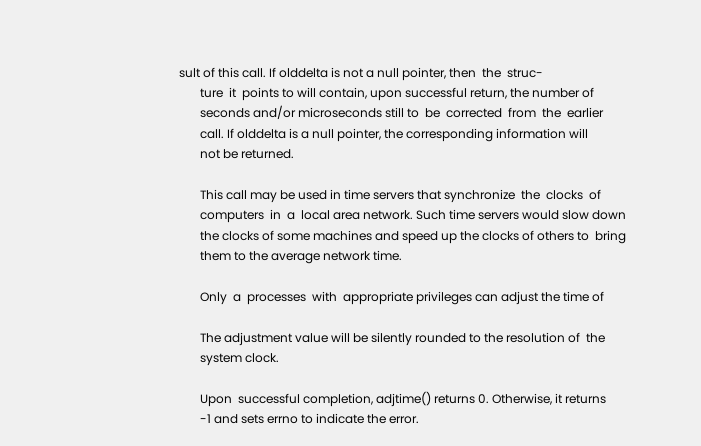sult of this call. If olddelta is not a null pointer, then  the  struc-
       ture  it  points to will contain, upon successful return, the number of
       seconds and/or microseconds still to  be  corrected  from  the  earlier
       call. If olddelta is a null pointer, the corresponding information will
       not be returned.

       This call may be used in time servers that synchronize  the  clocks  of
       computers  in  a  local area network. Such time servers would slow down
       the clocks of some machines and speed up the clocks of others to  bring
       them to the average network time.

       Only  a  processes  with  appropriate privileges can adjust the time of

       The adjustment value will be silently rounded to the resolution of  the
       system clock.

       Upon  successful completion, adjtime() returns 0. Otherwise, it returns
       -1 and sets errno to indicate the error.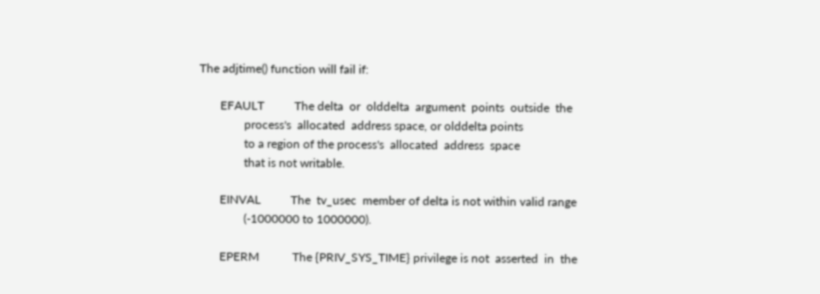The adjtime() function will fail if:

       EFAULT          The delta  or  olddelta  argument  points  outside  the
               process's  allocated  address space, or olddelta points
               to a region of the process's  allocated  address  space
               that is not writable.

       EINVAL          The  tv_usec  member of delta is not within valid range
               (-1000000 to 1000000).

       EPERM           The {PRIV_SYS_TIME} privilege is not  asserted  in  the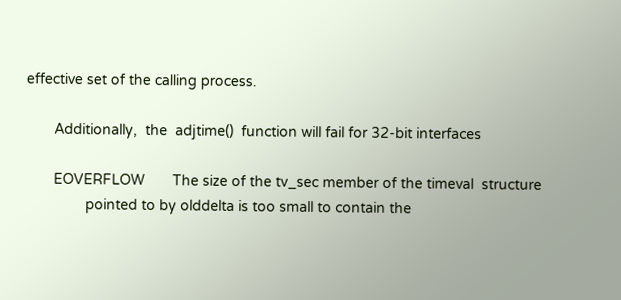effective set of the calling process.

       Additionally,  the  adjtime()  function will fail for 32-bit interfaces

       EOVERFLOW       The size of the tv_sec member of the timeval  structure
               pointed to by olddelta is too small to contain the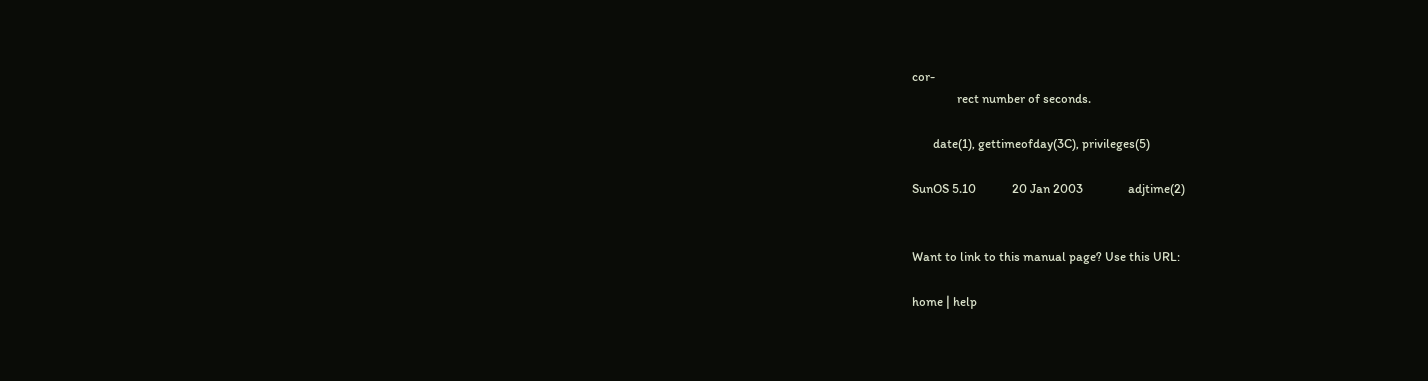cor-
               rect number of seconds.

       date(1), gettimeofday(3C), privileges(5)

SunOS 5.10            20 Jan 2003               adjtime(2)


Want to link to this manual page? Use this URL:

home | help